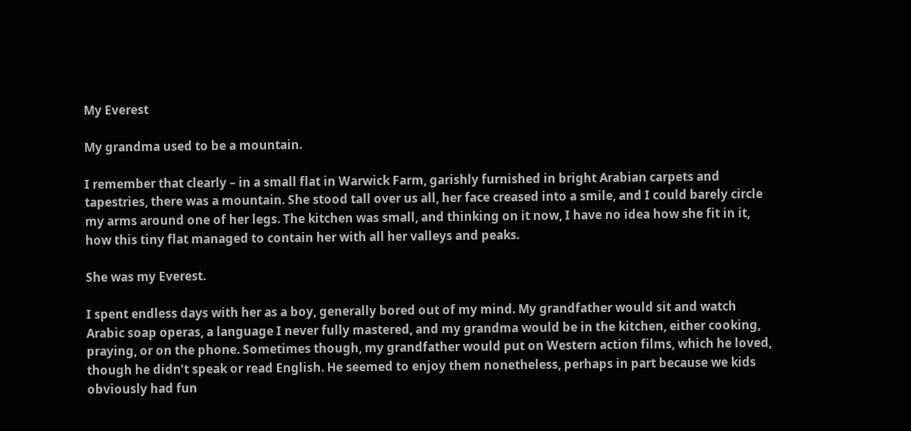My Everest

My grandma used to be a mountain.

I remember that clearly – in a small flat in Warwick Farm, garishly furnished in bright Arabian carpets and tapestries, there was a mountain. She stood tall over us all, her face creased into a smile, and I could barely circle my arms around one of her legs. The kitchen was small, and thinking on it now, I have no idea how she fit in it, how this tiny flat managed to contain her with all her valleys and peaks.

She was my Everest.

I spent endless days with her as a boy, generally bored out of my mind. My grandfather would sit and watch Arabic soap operas, a language I never fully mastered, and my grandma would be in the kitchen, either cooking, praying, or on the phone. Sometimes though, my grandfather would put on Western action films, which he loved, though he didn’t speak or read English. He seemed to enjoy them nonetheless, perhaps in part because we kids obviously had fun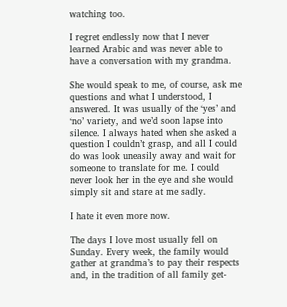watching too.

I regret endlessly now that I never learned Arabic and was never able to have a conversation with my grandma.

She would speak to me, of course, ask me questions and what I understood, I answered. It was usually of the ‘yes’ and ‘no’ variety, and we’d soon lapse into silence. I always hated when she asked a question I couldn’t grasp, and all I could do was look uneasily away and wait for someone to translate for me. I could never look her in the eye and she would simply sit and stare at me sadly.

I hate it even more now.

The days I love most usually fell on Sunday. Every week, the family would gather at grandma’s to pay their respects and, in the tradition of all family get-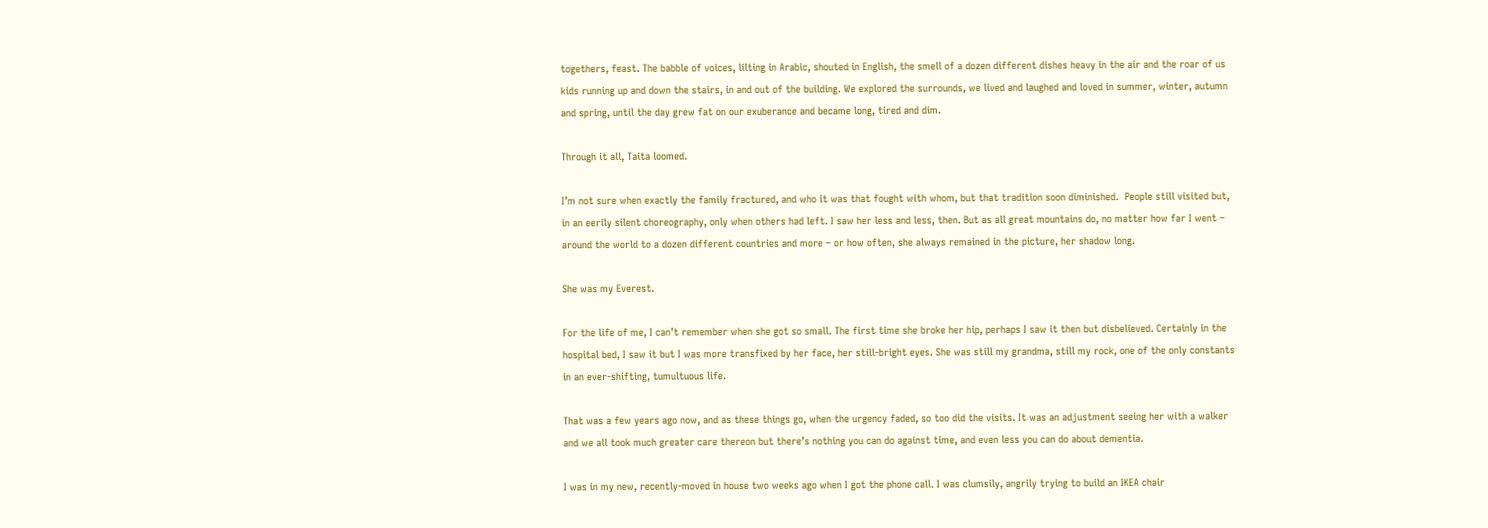togethers, feast. The babble of voices, lilting in Arabic, shouted in English, the smell of a dozen different dishes heavy in the air and the roar of us kids running up and down the stairs, in and out of the building. We explored the surrounds, we lived and laughed and loved in summer, winter, autumn and spring, until the day grew fat on our exuberance and became long, tired and dim.

Through it all, Taita loomed.

I’m not sure when exactly the family fractured, and who it was that fought with whom, but that tradition soon diminished.  People still visited but, in an eerily silent choreography, only when others had left. I saw her less and less, then. But as all great mountains do, no matter how far I went – around the world to a dozen different countries and more – or how often, she always remained in the picture, her shadow long.

She was my Everest.

For the life of me, I can’t remember when she got so small. The first time she broke her hip, perhaps I saw it then but disbelieved. Certainly in the hospital bed, I saw it but I was more transfixed by her face, her still-bright eyes. She was still my grandma, still my rock, one of the only constants in an ever-shifting, tumultuous life.

That was a few years ago now, and as these things go, when the urgency faded, so too did the visits. It was an adjustment seeing her with a walker and we all took much greater care thereon but there’s nothing you can do against time, and even less you can do about dementia.

I was in my new, recently-moved in house two weeks ago when I got the phone call. I was clumsily, angrily trying to build an IKEA chair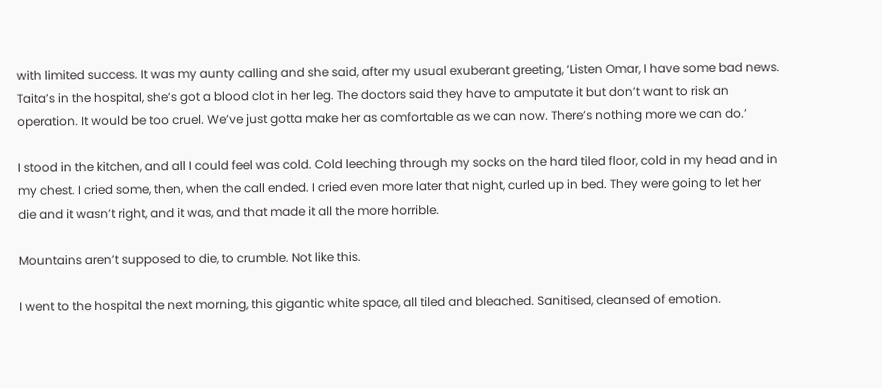with limited success. It was my aunty calling and she said, after my usual exuberant greeting, ‘Listen Omar, I have some bad news. Taita’s in the hospital, she’s got a blood clot in her leg. The doctors said they have to amputate it but don’t want to risk an operation. It would be too cruel. We’ve just gotta make her as comfortable as we can now. There’s nothing more we can do.’

I stood in the kitchen, and all I could feel was cold. Cold leeching through my socks on the hard tiled floor, cold in my head and in my chest. I cried some, then, when the call ended. I cried even more later that night, curled up in bed. They were going to let her die and it wasn’t right, and it was, and that made it all the more horrible.

Mountains aren’t supposed to die, to crumble. Not like this.

I went to the hospital the next morning, this gigantic white space, all tiled and bleached. Sanitised, cleansed of emotion.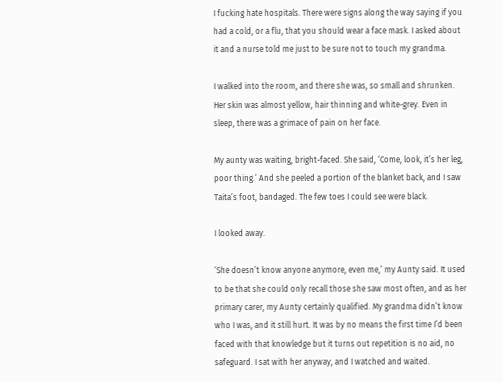I fucking hate hospitals. There were signs along the way saying if you had a cold, or a flu, that you should wear a face mask. I asked about it and a nurse told me just to be sure not to touch my grandma.

I walked into the room, and there she was, so small and shrunken. Her skin was almost yellow, hair thinning and white-grey. Even in sleep, there was a grimace of pain on her face.

My aunty was waiting, bright-faced. She said, ‘Come, look, it’s her leg, poor thing.’ And she peeled a portion of the blanket back, and I saw Taita’s foot, bandaged. The few toes I could see were black.

I looked away.

‘She doesn’t know anyone anymore, even me,’ my Aunty said. It used to be that she could only recall those she saw most often, and as her primary carer, my Aunty certainly qualified. My grandma didn’t know who I was, and it still hurt. It was by no means the first time I’d been faced with that knowledge but it turns out repetition is no aid, no safeguard. I sat with her anyway, and I watched and waited.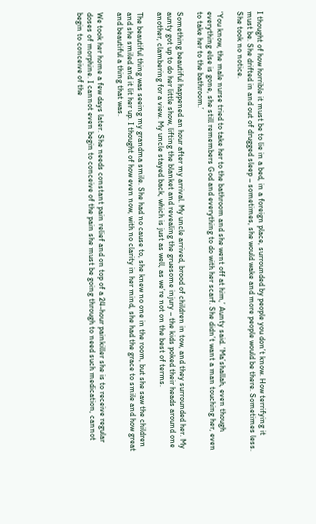I thought of how horrible it must be to lie in a bed, in a foreign place, surrounded by people you don’t know. How terrifying it must be. She drifted in and out of drugged sleep – sometimes, she would wake and more people would be there. Sometimes less. She took no notice.

‘You know, the male nurse tried to take her to the bathroom and she went off at him,’ Aunty said. ‘Ma’shallah, even though everything else is gone, she still remembers God and everything to do with her scarf. She didn’t want a man touching her, even to take her to the bathroom.’

Something beautiful happened an hour after my arrival. My uncle arrived, brood of children in tow, and they surrounded her. My aunty got up to do her little show, lifting the blanket and revealing the gruesome injury – the kids poked their heads around one another, clambering for a view. My uncle stayed back, which is just as well, as we’re not on the best of terms.

The beautiful thing was seeing my grandma smile. She had no cause to, she knew no one in the room, but she saw the children and she smiled and it lit her up. I thought of how even now, with no clarity in her mind, she had the grace to smile and how great and beautiful a thing that was.

We took her home a few days later. She needs constant pain relief and on top of a 24-hour painkiller she is to receive regular doses of morphine. I cannot even begin to conceive of the pain she must be going through to need such medication, cannot begin to conceive of the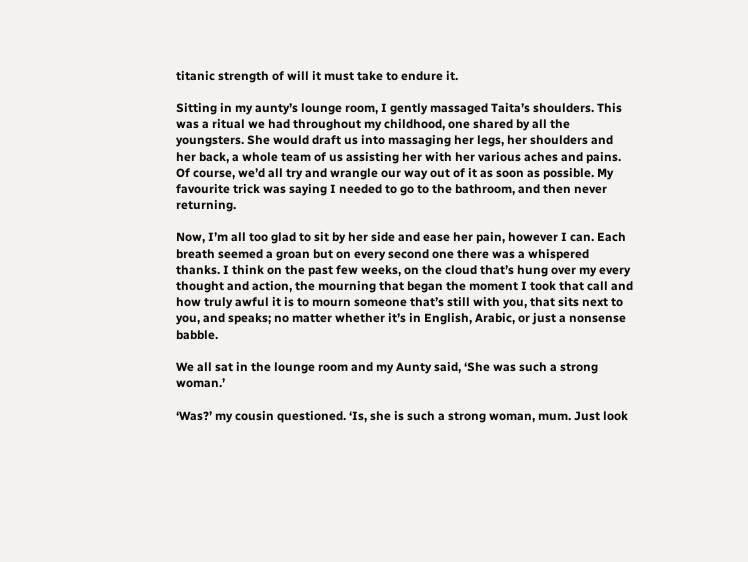titanic strength of will it must take to endure it.

Sitting in my aunty’s lounge room, I gently massaged Taita’s shoulders. This was a ritual we had throughout my childhood, one shared by all the youngsters. She would draft us into massaging her legs, her shoulders and her back, a whole team of us assisting her with her various aches and pains. Of course, we’d all try and wrangle our way out of it as soon as possible. My favourite trick was saying I needed to go to the bathroom, and then never returning.

Now, I’m all too glad to sit by her side and ease her pain, however I can. Each breath seemed a groan but on every second one there was a whispered thanks. I think on the past few weeks, on the cloud that’s hung over my every thought and action, the mourning that began the moment I took that call and how truly awful it is to mourn someone that’s still with you, that sits next to you, and speaks; no matter whether it’s in English, Arabic, or just a nonsense babble.

We all sat in the lounge room and my Aunty said, ‘She was such a strong woman.’

‘Was?’ my cousin questioned. ‘Is, she is such a strong woman, mum. Just look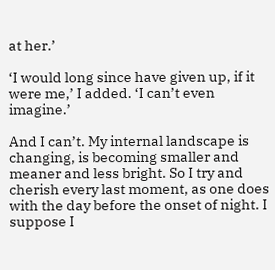at her.’

‘I would long since have given up, if it were me,’ I added. ‘I can’t even imagine.’

And I can’t. My internal landscape is changing, is becoming smaller and meaner and less bright. So I try and cherish every last moment, as one does with the day before the onset of night. I suppose I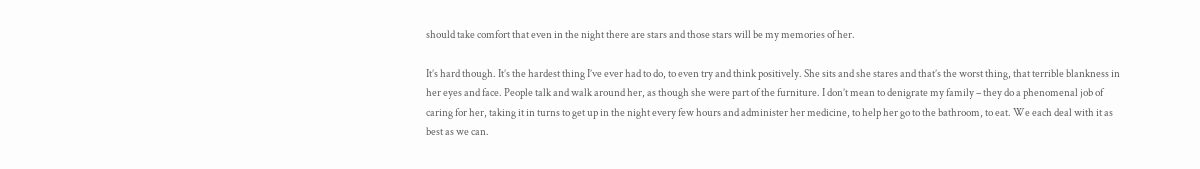should take comfort that even in the night there are stars and those stars will be my memories of her.

It’s hard though. It’s the hardest thing I’ve ever had to do, to even try and think positively. She sits and she stares and that’s the worst thing, that terrible blankness in her eyes and face. People talk and walk around her, as though she were part of the furniture. I don’t mean to denigrate my family – they do a phenomenal job of caring for her, taking it in turns to get up in the night every few hours and administer her medicine, to help her go to the bathroom, to eat. We each deal with it as best as we can.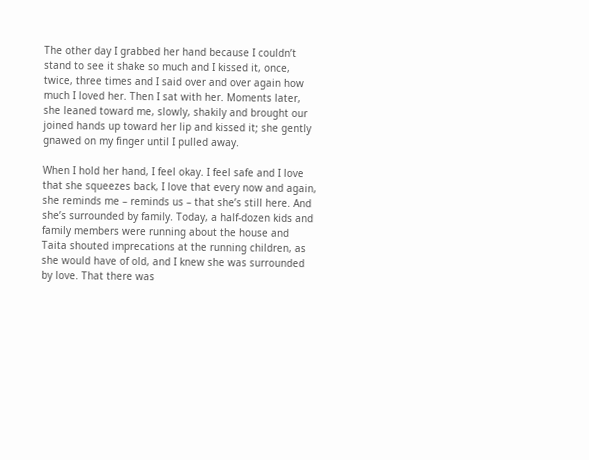The other day I grabbed her hand because I couldn’t stand to see it shake so much and I kissed it, once, twice, three times and I said over and over again how much I loved her. Then I sat with her. Moments later, she leaned toward me, slowly, shakily and brought our joined hands up toward her lip and kissed it; she gently gnawed on my finger until I pulled away.

When I hold her hand, I feel okay. I feel safe and I love that she squeezes back, I love that every now and again, she reminds me – reminds us – that she’s still here. And she’s surrounded by family. Today, a half-dozen kids and family members were running about the house and Taita shouted imprecations at the running children, as she would have of old, and I knew she was surrounded by love. That there was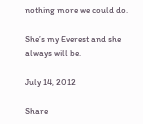nothing more we could do.

She’s my Everest and she always will be.

July 14, 2012

Share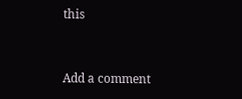this


Add a comment